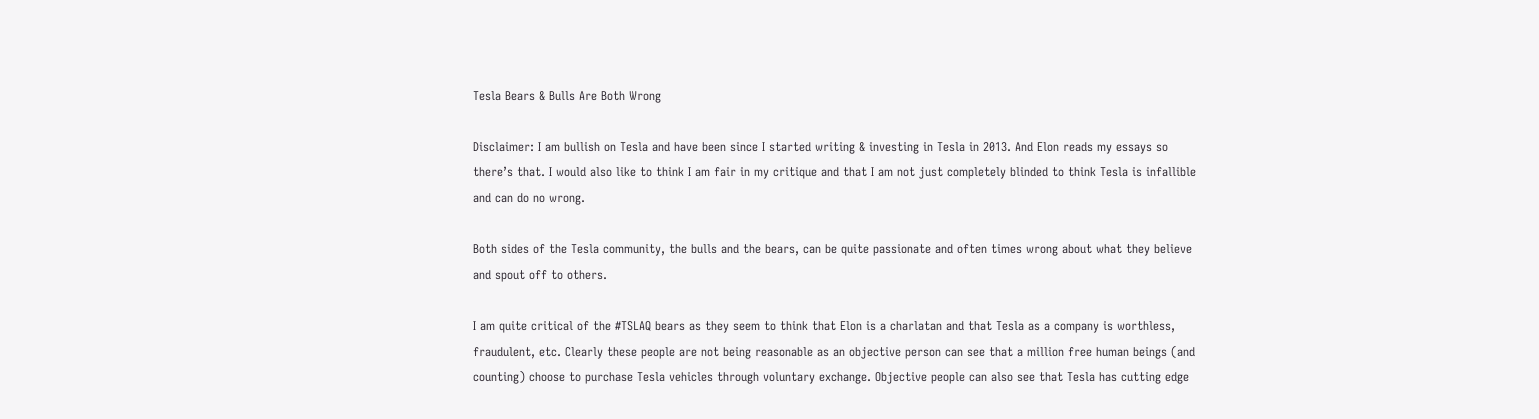Tesla Bears & Bulls Are Both Wrong

Disclaimer: I am bullish on Tesla and have been since I started writing & investing in Tesla in 2013. And Elon reads my essays so there’s that. I would also like to think I am fair in my critique and that I am not just completely blinded to think Tesla is infallible and can do no wrong.

Both sides of the Tesla community, the bulls and the bears, can be quite passionate and often times wrong about what they believe and spout off to others.

I am quite critical of the #TSLAQ bears as they seem to think that Elon is a charlatan and that Tesla as a company is worthless, fraudulent, etc. Clearly these people are not being reasonable as an objective person can see that a million free human beings (and counting) choose to purchase Tesla vehicles through voluntary exchange. Objective people can also see that Tesla has cutting edge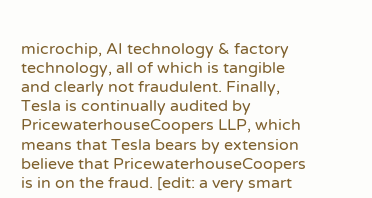microchip, AI technology & factory technology, all of which is tangible and clearly not fraudulent. Finally, Tesla is continually audited by PricewaterhouseCoopers LLP, which means that Tesla bears by extension believe that PricewaterhouseCoopers is in on the fraud. [edit: a very smart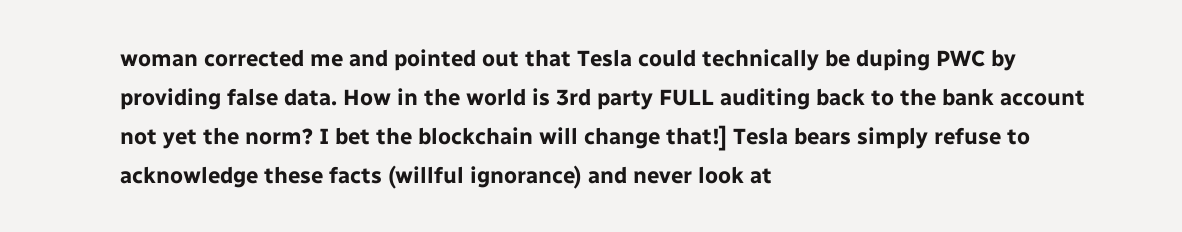woman corrected me and pointed out that Tesla could technically be duping PWC by providing false data. How in the world is 3rd party FULL auditing back to the bank account not yet the norm? I bet the blockchain will change that!] Tesla bears simply refuse to acknowledge these facts (willful ignorance) and never look at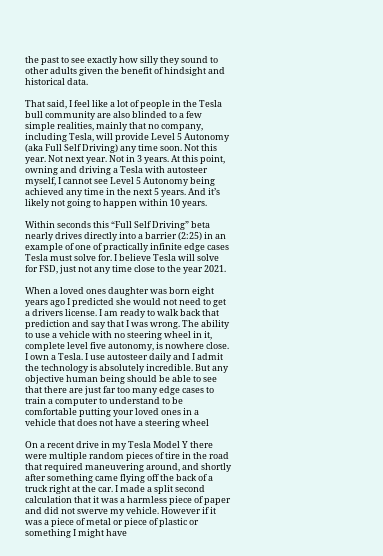the past to see exactly how silly they sound to other adults given the benefit of hindsight and historical data.

That said, I feel like a lot of people in the Tesla bull community are also blinded to a few simple realities, mainly that no company, including Tesla, will provide Level 5 Autonomy (aka Full Self Driving) any time soon. Not this year. Not next year. Not in 3 years. At this point, owning and driving a Tesla with autosteer myself, I cannot see Level 5 Autonomy being achieved any time in the next 5 years. And it’s likely not going to happen within 10 years.

Within seconds this “Full Self Driving” beta nearly drives directly into a barrier (2:25) in an example of one of practically infinite edge cases Tesla must solve for. I believe Tesla will solve for FSD, just not any time close to the year 2021.

When a loved ones daughter was born eight years ago I predicted she would not need to get a drivers license. I am ready to walk back that prediction and say that I was wrong. The ability to use a vehicle with no steering wheel in it, complete level five autonomy, is nowhere close. I own a Tesla. I use autosteer daily and I admit the technology is absolutely incredible. But any objective human being should be able to see that there are just far too many edge cases to train a computer to understand to be comfortable putting your loved ones in a vehicle that does not have a steering wheel

On a recent drive in my Tesla Model Y there were multiple random pieces of tire in the road that required maneuvering around, and shortly after something came flying off the back of a truck right at the car. I made a split second calculation that it was a harmless piece of paper and did not swerve my vehicle. However if it was a piece of metal or piece of plastic or something I might have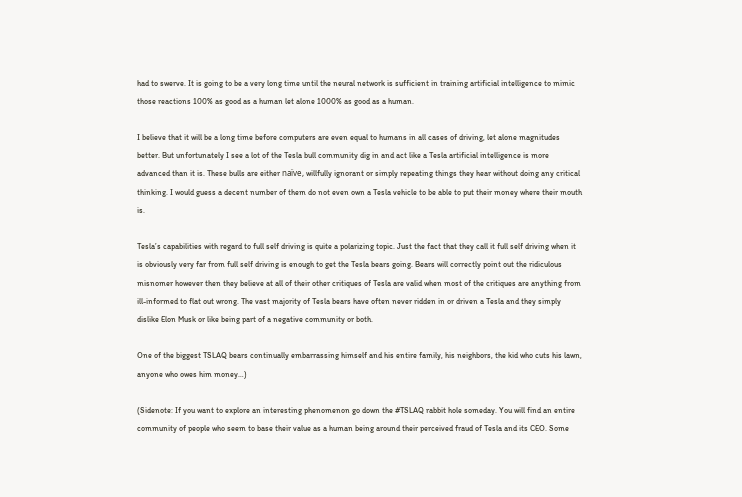had to swerve. It is going to be a very long time until the neural network is sufficient in training artificial intelligence to mimic those reactions 100% as good as a human let alone 1000% as good as a human.

I believe that it will be a long time before computers are even equal to humans in all cases of driving, let alone magnitudes better. But unfortunately I see a lot of the Tesla bull community dig in and act like a Tesla artificial intelligence is more advanced than it is. These bulls are either naïve, willfully ignorant or simply repeating things they hear without doing any critical thinking. I would guess a decent number of them do not even own a Tesla vehicle to be able to put their money where their mouth is.

Tesla’s capabilities with regard to full self driving is quite a polarizing topic. Just the fact that they call it full self driving when it is obviously very far from full self driving is enough to get the Tesla bears going. Bears will correctly point out the ridiculous misnomer however then they believe at all of their other critiques of Tesla are valid when most of the critiques are anything from ill-informed to flat out wrong. The vast majority of Tesla bears have often never ridden in or driven a Tesla and they simply dislike Elon Musk or like being part of a negative community or both.

One of the biggest TSLAQ bears continually embarrassing himself and his entire family, his neighbors, the kid who cuts his lawn, anyone who owes him money…)

(Sidenote: If you want to explore an interesting phenomenon go down the #TSLAQ rabbit hole someday. You will find an entire community of people who seem to base their value as a human being around their perceived fraud of Tesla and its CEO. Some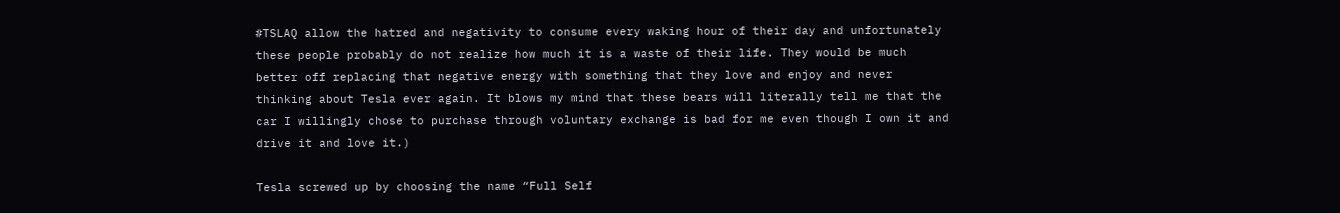#TSLAQ allow the hatred and negativity to consume every waking hour of their day and unfortunately these people probably do not realize how much it is a waste of their life. They would be much better off replacing that negative energy with something that they love and enjoy and never thinking about Tesla ever again. It blows my mind that these bears will literally tell me that the car I willingly chose to purchase through voluntary exchange is bad for me even though I own it and drive it and love it.)

Tesla screwed up by choosing the name “Full Self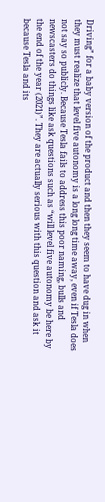Driving” for a baby version of the product and then they seem to have dug in when they must realize that level five autonomy is a long long time away, even if Tesla does not say so publicly. Because Tesla fails to address this poor naming, bulls and newscasters do things like ask questions such as “will level five autonomy be here by the end of the year (2021)”. They are actually serious with this question and ask it because Tesla and its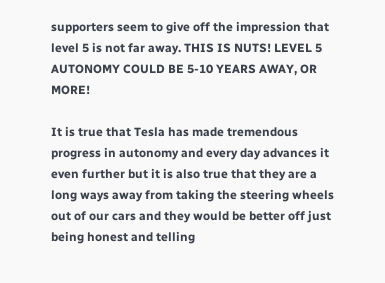supporters seem to give off the impression that level 5 is not far away. THIS IS NUTS! LEVEL 5 AUTONOMY COULD BE 5-10 YEARS AWAY, OR MORE!

It is true that Tesla has made tremendous progress in autonomy and every day advances it even further but it is also true that they are a long ways away from taking the steering wheels out of our cars and they would be better off just being honest and telling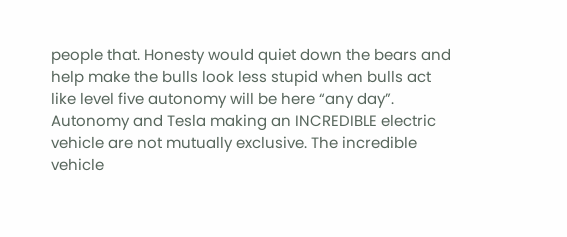people that. Honesty would quiet down the bears and help make the bulls look less stupid when bulls act like level five autonomy will be here “any day”. Autonomy and Tesla making an INCREDIBLE electric vehicle are not mutually exclusive. The incredible vehicle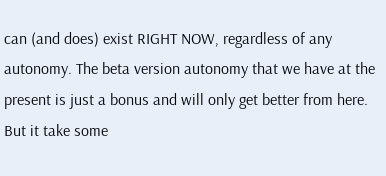can (and does) exist RIGHT NOW, regardless of any autonomy. The beta version autonomy that we have at the present is just a bonus and will only get better from here. But it take some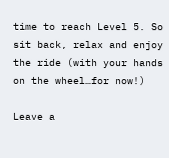time to reach Level 5. So sit back, relax and enjoy the ride (with your hands on the wheel…for now!)

Leave a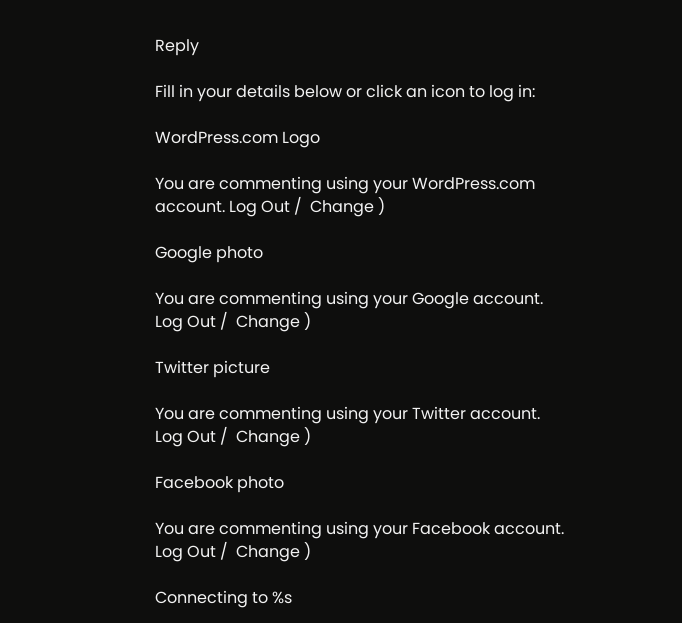Reply

Fill in your details below or click an icon to log in:

WordPress.com Logo

You are commenting using your WordPress.com account. Log Out /  Change )

Google photo

You are commenting using your Google account. Log Out /  Change )

Twitter picture

You are commenting using your Twitter account. Log Out /  Change )

Facebook photo

You are commenting using your Facebook account. Log Out /  Change )

Connecting to %s